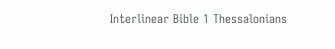Interlinear Bible 1 Thessalonians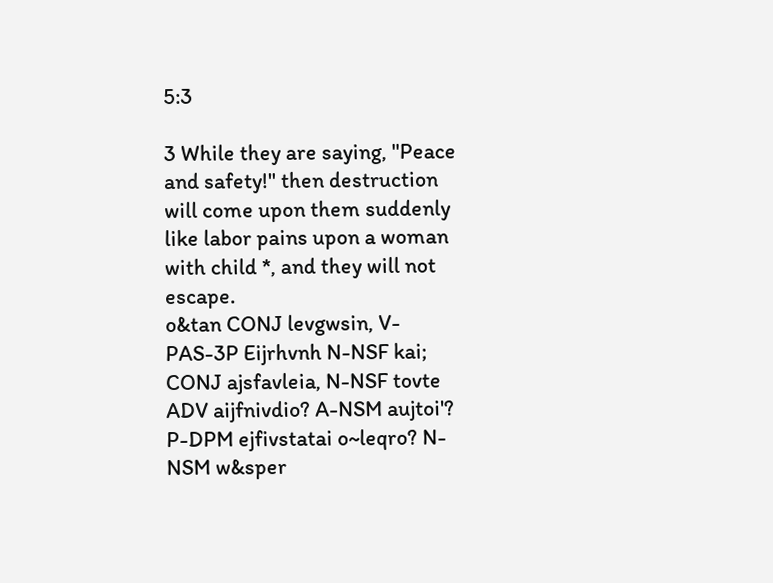5:3

3 While they are saying, "Peace and safety!" then destruction will come upon them suddenly like labor pains upon a woman with child *, and they will not escape.
o&tan CONJ levgwsin, V-PAS-3P Eijrhvnh N-NSF kai; CONJ ajsfavleia, N-NSF tovte ADV aijfnivdio? A-NSM aujtoi'? P-DPM ejfivstatai o~leqro? N-NSM w&sper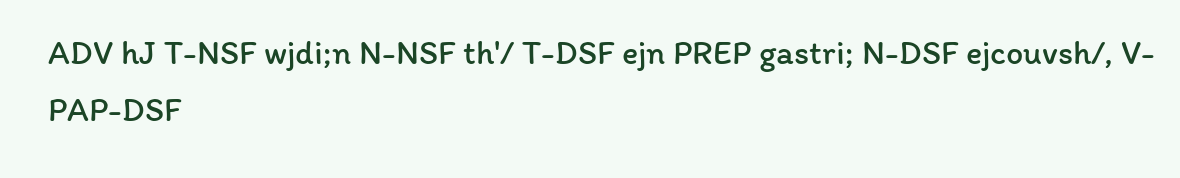ADV hJ T-NSF wjdi;n N-NSF th'/ T-DSF ejn PREP gastri; N-DSF ejcouvsh/, V-PAP-DSF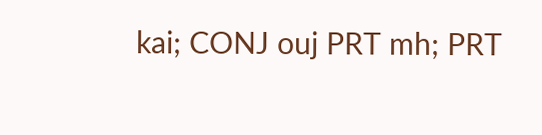kai; CONJ ouj PRT mh; PRT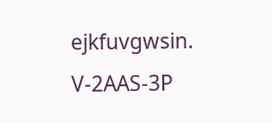ejkfuvgwsin. V-2AAS-3P